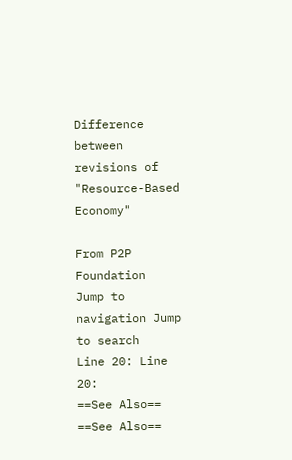Difference between revisions of "Resource-Based Economy"

From P2P Foundation
Jump to navigation Jump to search
Line 20: Line 20:
==See Also==
==See Also==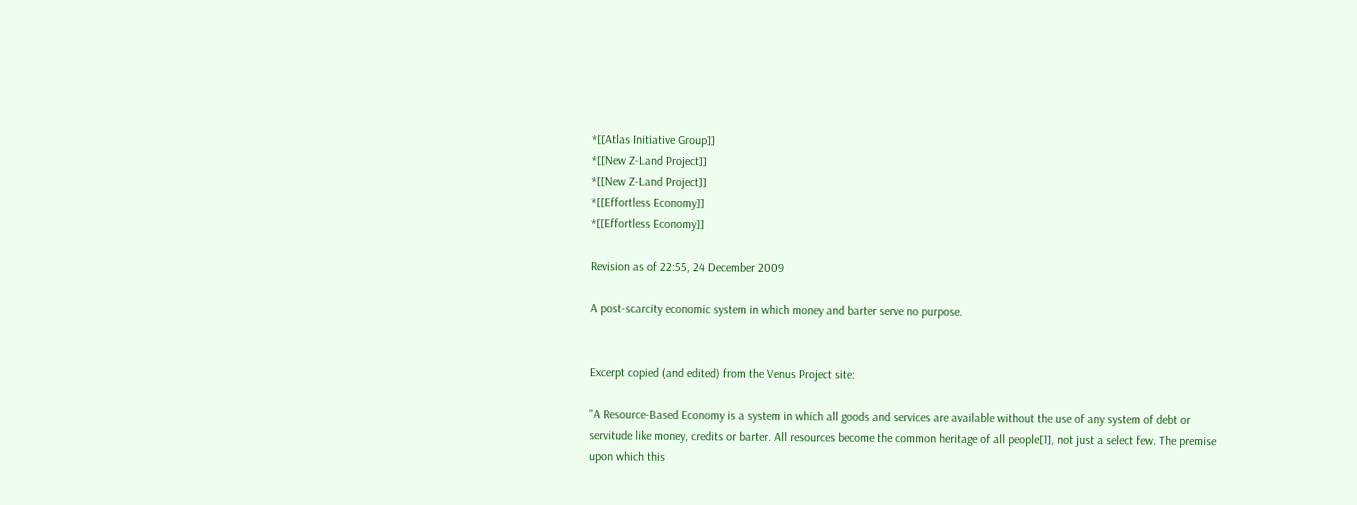*[[Atlas Initiative Group]]
*[[New Z-Land Project]]
*[[New Z-Land Project]]
*[[Effortless Economy]]
*[[Effortless Economy]]

Revision as of 22:55, 24 December 2009

A post-scarcity economic system in which money and barter serve no purpose.


Excerpt copied (and edited) from the Venus Project site:

"A Resource-Based Economy is a system in which all goods and services are available without the use of any system of debt or servitude like money, credits or barter. All resources become the common heritage of all people[1], not just a select few. The premise upon which this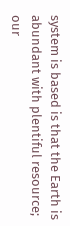system is based is that the Earth is abundant with plentiful resource; our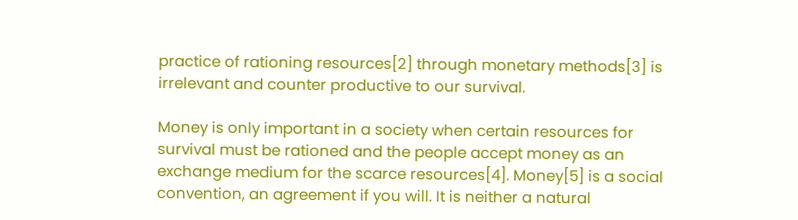practice of rationing resources[2] through monetary methods[3] is irrelevant and counter productive to our survival.

Money is only important in a society when certain resources for survival must be rationed and the people accept money as an exchange medium for the scarce resources[4]. Money[5] is a social convention, an agreement if you will. It is neither a natural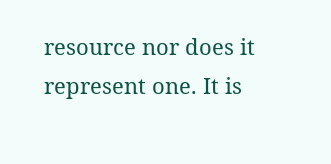resource nor does it represent one. It is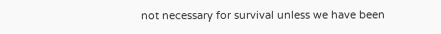not necessary for survival unless we have been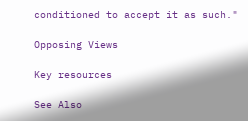conditioned to accept it as such."

Opposing Views

Key resources

See Also